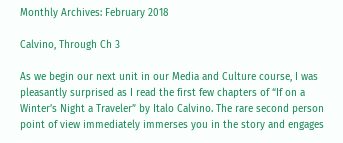Monthly Archives: February 2018

Calvino, Through Ch 3

As we begin our next unit in our Media and Culture course, I was pleasantly surprised as I read the first few chapters of “If on a Winter’s Night a Traveler” by Italo Calvino. The rare second person point of view immediately immerses you in the story and engages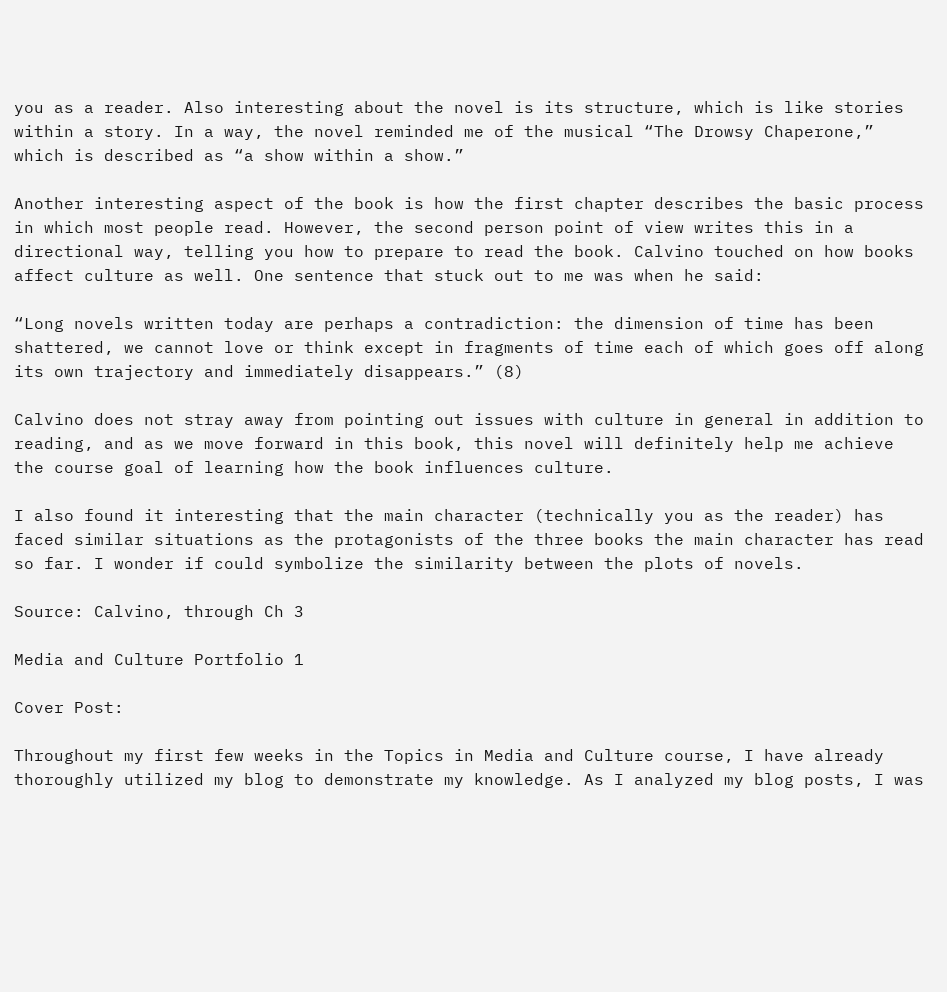you as a reader. Also interesting about the novel is its structure, which is like stories within a story. In a way, the novel reminded me of the musical “The Drowsy Chaperone,” which is described as “a show within a show.”

Another interesting aspect of the book is how the first chapter describes the basic process in which most people read. However, the second person point of view writes this in a directional way, telling you how to prepare to read the book. Calvino touched on how books affect culture as well. One sentence that stuck out to me was when he said:

“Long novels written today are perhaps a contradiction: the dimension of time has been shattered, we cannot love or think except in fragments of time each of which goes off along its own trajectory and immediately disappears.” (8)

Calvino does not stray away from pointing out issues with culture in general in addition to reading, and as we move forward in this book, this novel will definitely help me achieve the course goal of learning how the book influences culture.

I also found it interesting that the main character (technically you as the reader) has faced similar situations as the protagonists of the three books the main character has read so far. I wonder if could symbolize the similarity between the plots of novels.

Source: Calvino, through Ch 3

Media and Culture Portfolio 1

Cover Post:

Throughout my first few weeks in the Topics in Media and Culture course, I have already thoroughly utilized my blog to demonstrate my knowledge. As I analyzed my blog posts, I was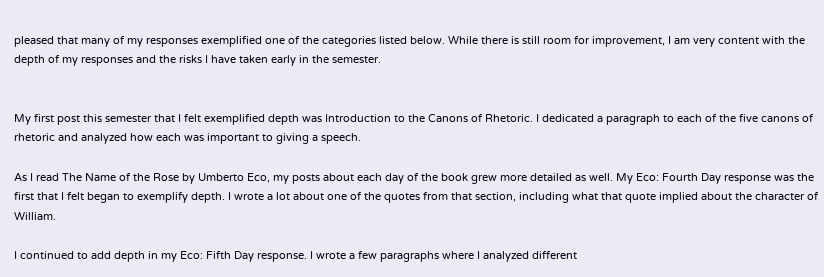pleased that many of my responses exemplified one of the categories listed below. While there is still room for improvement, I am very content with the depth of my responses and the risks I have taken early in the semester.


My first post this semester that I felt exemplified depth was Introduction to the Canons of Rhetoric. I dedicated a paragraph to each of the five canons of rhetoric and analyzed how each was important to giving a speech.

As I read The Name of the Rose by Umberto Eco, my posts about each day of the book grew more detailed as well. My Eco: Fourth Day response was the first that I felt began to exemplify depth. I wrote a lot about one of the quotes from that section, including what that quote implied about the character of William.

I continued to add depth in my Eco: Fifth Day response. I wrote a few paragraphs where I analyzed different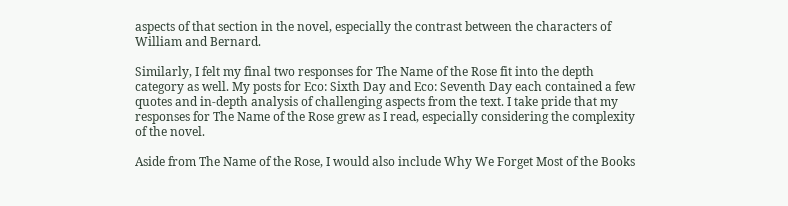aspects of that section in the novel, especially the contrast between the characters of William and Bernard.

Similarly, I felt my final two responses for The Name of the Rose fit into the depth category as well. My posts for Eco: Sixth Day and Eco: Seventh Day each contained a few quotes and in-depth analysis of challenging aspects from the text. I take pride that my responses for The Name of the Rose grew as I read, especially considering the complexity of the novel.

Aside from The Name of the Rose, I would also include Why We Forget Most of the Books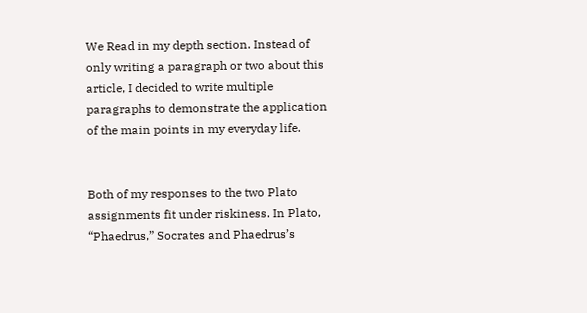We Read in my depth section. Instead of only writing a paragraph or two about this article, I decided to write multiple paragraphs to demonstrate the application of the main points in my everyday life.


Both of my responses to the two Plato assignments fit under riskiness. In Plato, “Phaedrus,” Socrates and Phaedrus’s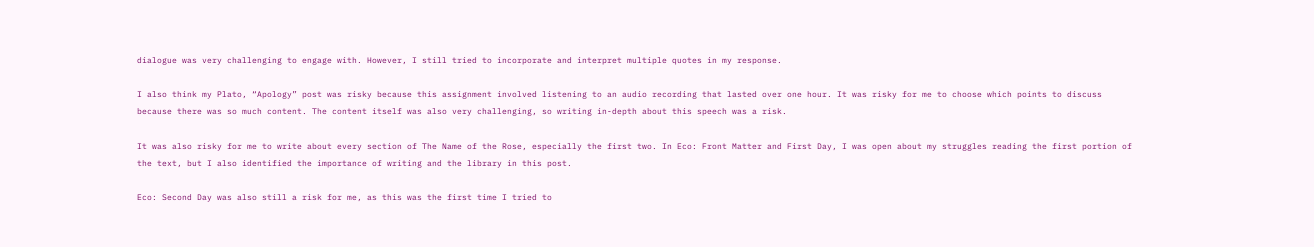dialogue was very challenging to engage with. However, I still tried to incorporate and interpret multiple quotes in my response.

I also think my Plato, “Apology” post was risky because this assignment involved listening to an audio recording that lasted over one hour. It was risky for me to choose which points to discuss because there was so much content. The content itself was also very challenging, so writing in-depth about this speech was a risk.

It was also risky for me to write about every section of The Name of the Rose, especially the first two. In Eco: Front Matter and First Day, I was open about my struggles reading the first portion of the text, but I also identified the importance of writing and the library in this post.

Eco: Second Day was also still a risk for me, as this was the first time I tried to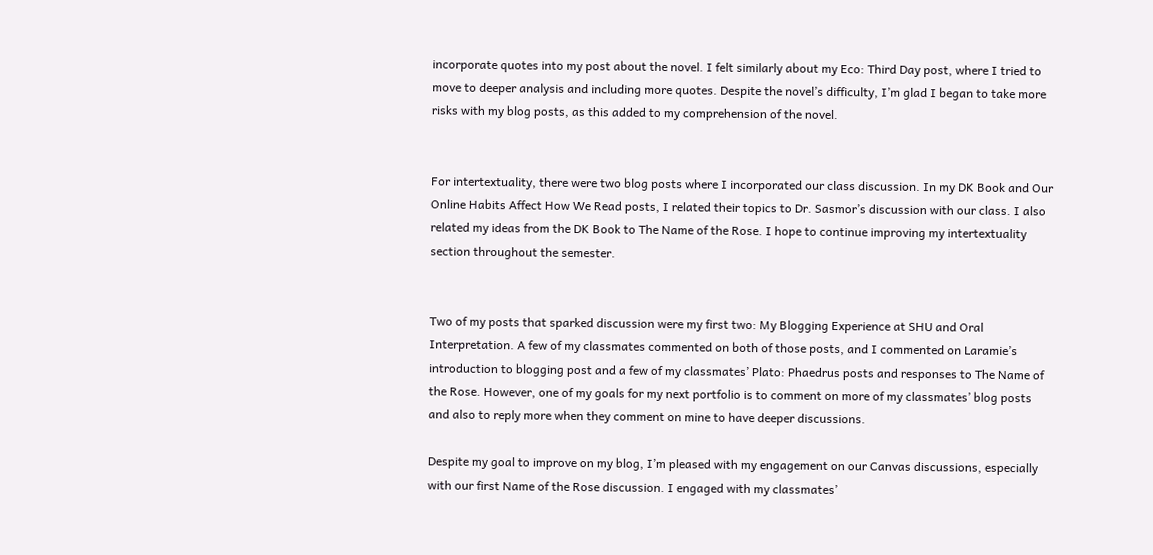incorporate quotes into my post about the novel. I felt similarly about my Eco: Third Day post, where I tried to move to deeper analysis and including more quotes. Despite the novel’s difficulty, I’m glad I began to take more risks with my blog posts, as this added to my comprehension of the novel.


For intertextuality, there were two blog posts where I incorporated our class discussion. In my DK Book and Our Online Habits Affect How We Read posts, I related their topics to Dr. Sasmor’s discussion with our class. I also related my ideas from the DK Book to The Name of the Rose. I hope to continue improving my intertextuality section throughout the semester.


Two of my posts that sparked discussion were my first two: My Blogging Experience at SHU and Oral Interpretation. A few of my classmates commented on both of those posts, and I commented on Laramie’s introduction to blogging post and a few of my classmates’ Plato: Phaedrus posts and responses to The Name of  the Rose. However, one of my goals for my next portfolio is to comment on more of my classmates’ blog posts and also to reply more when they comment on mine to have deeper discussions.

Despite my goal to improve on my blog, I’m pleased with my engagement on our Canvas discussions, especially with our first Name of the Rose discussion. I engaged with my classmates’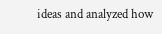ideas and analyzed how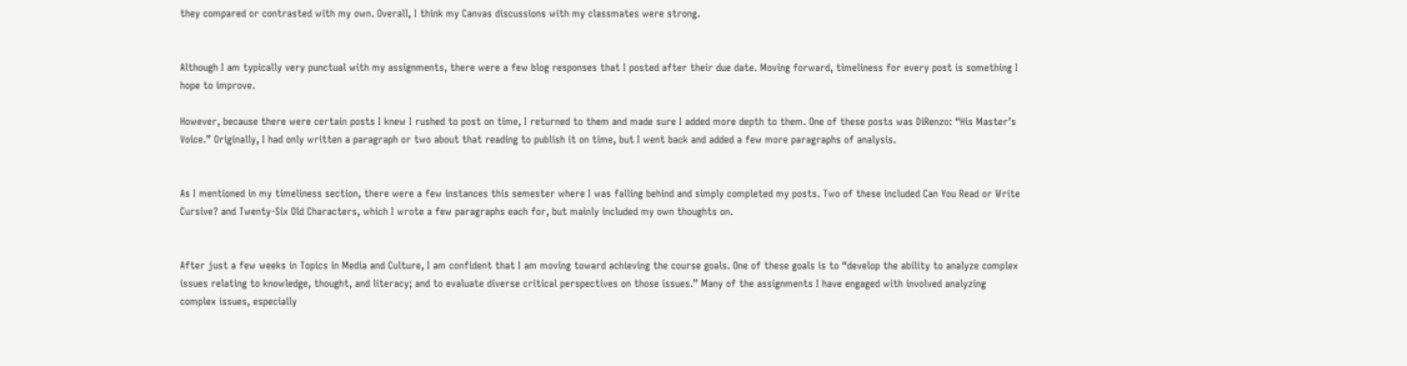they compared or contrasted with my own. Overall, I think my Canvas discussions with my classmates were strong.


Although I am typically very punctual with my assignments, there were a few blog responses that I posted after their due date. Moving forward, timeliness for every post is something I hope to improve.

However, because there were certain posts I knew I rushed to post on time, I returned to them and made sure I added more depth to them. One of these posts was DiRenzo: “His Master’s Voice.” Originally, I had only written a paragraph or two about that reading to publish it on time, but I went back and added a few more paragraphs of analysis.


As I mentioned in my timeliness section, there were a few instances this semester where I was falling behind and simply completed my posts. Two of these included Can You Read or Write Cursive? and Twenty-Six Old Characters, which I wrote a few paragraphs each for, but mainly included my own thoughts on.


After just a few weeks in Topics in Media and Culture, I am confident that I am moving toward achieving the course goals. One of these goals is to “develop the ability to analyze complex issues relating to knowledge, thought, and literacy; and to evaluate diverse critical perspectives on those issues.” Many of the assignments I have engaged with involved analyzing complex issues, especially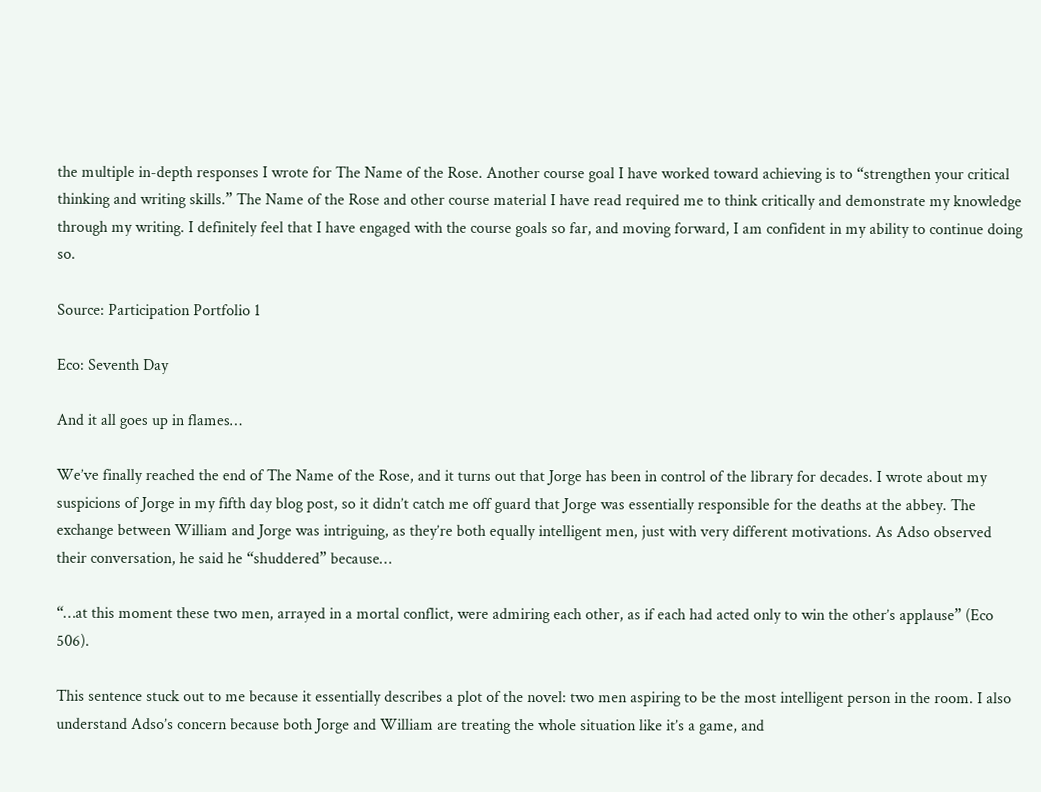the multiple in-depth responses I wrote for The Name of the Rose. Another course goal I have worked toward achieving is to “strengthen your critical thinking and writing skills.” The Name of the Rose and other course material I have read required me to think critically and demonstrate my knowledge through my writing. I definitely feel that I have engaged with the course goals so far, and moving forward, I am confident in my ability to continue doing so.

Source: Participation Portfolio 1

Eco: Seventh Day

And it all goes up in flames…

We’ve finally reached the end of The Name of the Rose, and it turns out that Jorge has been in control of the library for decades. I wrote about my suspicions of Jorge in my fifth day blog post, so it didn’t catch me off guard that Jorge was essentially responsible for the deaths at the abbey. The exchange between William and Jorge was intriguing, as they’re both equally intelligent men, just with very different motivations. As Adso observed their conversation, he said he “shuddered” because…

“…at this moment these two men, arrayed in a mortal conflict, were admiring each other, as if each had acted only to win the other’s applause” (Eco 506).

This sentence stuck out to me because it essentially describes a plot of the novel: two men aspiring to be the most intelligent person in the room. I also understand Adso’s concern because both Jorge and William are treating the whole situation like it’s a game, and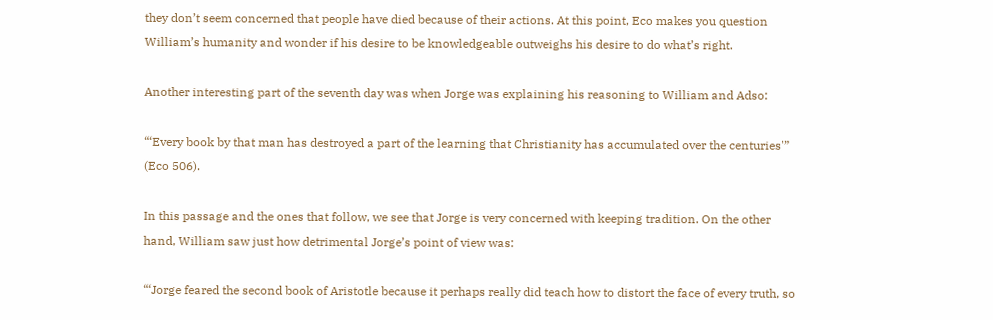they don’t seem concerned that people have died because of their actions. At this point, Eco makes you question William’s humanity and wonder if his desire to be knowledgeable outweighs his desire to do what’s right.

Another interesting part of the seventh day was when Jorge was explaining his reasoning to William and Adso:

“‘Every book by that man has destroyed a part of the learning that Christianity has accumulated over the centuries'” (Eco 506).

In this passage and the ones that follow, we see that Jorge is very concerned with keeping tradition. On the other hand, William saw just how detrimental Jorge’s point of view was:

“‘Jorge feared the second book of Aristotle because it perhaps really did teach how to distort the face of every truth, so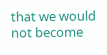that we would not become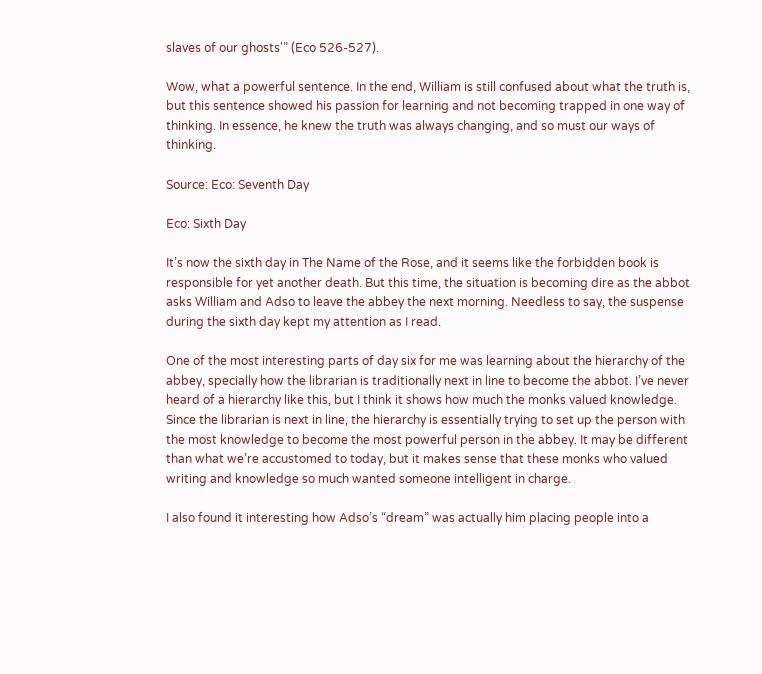slaves of our ghosts'” (Eco 526-527).

Wow, what a powerful sentence. In the end, William is still confused about what the truth is, but this sentence showed his passion for learning and not becoming trapped in one way of thinking. In essence, he knew the truth was always changing, and so must our ways of thinking.

Source: Eco: Seventh Day

Eco: Sixth Day

It’s now the sixth day in The Name of the Rose, and it seems like the forbidden book is responsible for yet another death. But this time, the situation is becoming dire as the abbot asks William and Adso to leave the abbey the next morning. Needless to say, the suspense during the sixth day kept my attention as I read.

One of the most interesting parts of day six for me was learning about the hierarchy of the abbey, specially how the librarian is traditionally next in line to become the abbot. I’ve never heard of a hierarchy like this, but I think it shows how much the monks valued knowledge. Since the librarian is next in line, the hierarchy is essentially trying to set up the person with the most knowledge to become the most powerful person in the abbey. It may be different than what we’re accustomed to today, but it makes sense that these monks who valued writing and knowledge so much wanted someone intelligent in charge.

I also found it interesting how Adso’s “dream” was actually him placing people into a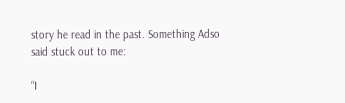story he read in the past. Something Adso said stuck out to me:

“I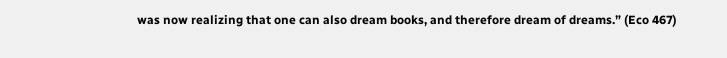was now realizing that one can also dream books, and therefore dream of dreams.” (Eco 467)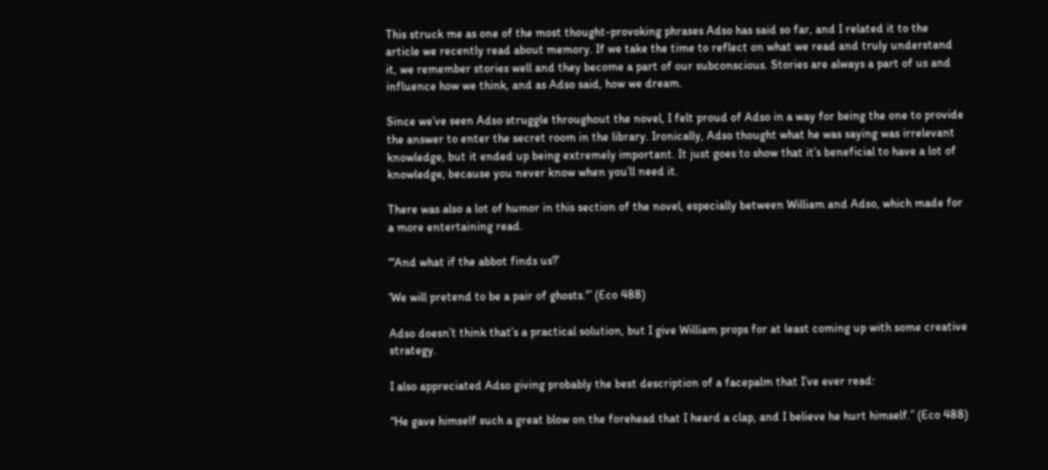This struck me as one of the most thought-provoking phrases Adso has said so far, and I related it to the article we recently read about memory. If we take the time to reflect on what we read and truly understand it, we remember stories well and they become a part of our subconscious. Stories are always a part of us and influence how we think, and as Adso said, how we dream.

Since we’ve seen Adso struggle throughout the novel, I felt proud of Adso in a way for being the one to provide the answer to enter the secret room in the library. Ironically, Adso thought what he was saying was irrelevant knowledge, but it ended up being extremely important. It just goes to show that it’s beneficial to have a lot of knowledge, because you never know when you’ll need it.

There was also a lot of humor in this section of the novel, especially between William and Adso, which made for a more entertaining read.

“‘And what if the abbot finds us?’

‘We will pretend to be a pair of ghosts.'” (Eco 488)

Adso doesn’t think that’s a practical solution, but I give William props for at least coming up with some creative strategy.

I also appreciated Adso giving probably the best description of a facepalm that I’ve ever read:

“He gave himself such a great blow on the forehead that I heard a clap, and I believe he hurt himself.” (Eco 488)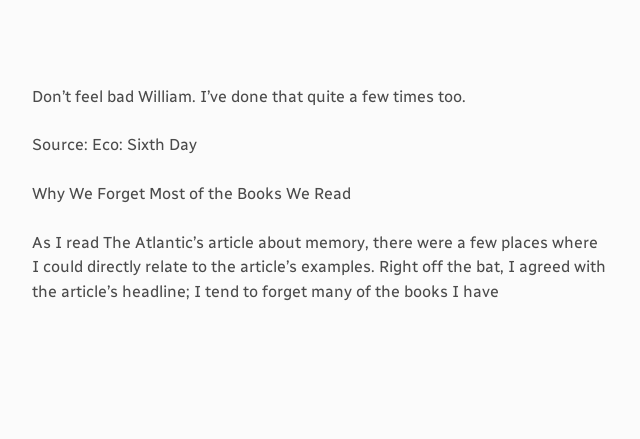Don’t feel bad William. I’ve done that quite a few times too.

Source: Eco: Sixth Day

Why We Forget Most of the Books We Read

As I read The Atlantic’s article about memory, there were a few places where I could directly relate to the article’s examples. Right off the bat, I agreed with the article’s headline; I tend to forget many of the books I have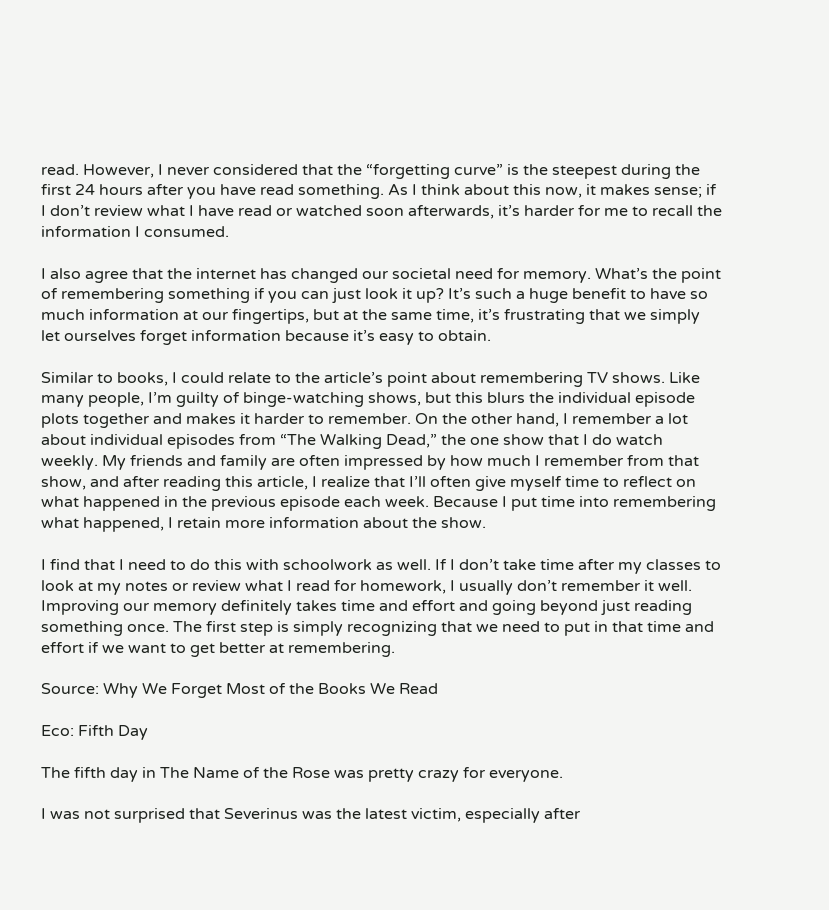read. However, I never considered that the “forgetting curve” is the steepest during the first 24 hours after you have read something. As I think about this now, it makes sense; if I don’t review what I have read or watched soon afterwards, it’s harder for me to recall the information I consumed.

I also agree that the internet has changed our societal need for memory. What’s the point of remembering something if you can just look it up? It’s such a huge benefit to have so much information at our fingertips, but at the same time, it’s frustrating that we simply let ourselves forget information because it’s easy to obtain.

Similar to books, I could relate to the article’s point about remembering TV shows. Like many people, I’m guilty of binge-watching shows, but this blurs the individual episode plots together and makes it harder to remember. On the other hand, I remember a lot about individual episodes from “The Walking Dead,” the one show that I do watch weekly. My friends and family are often impressed by how much I remember from that show, and after reading this article, I realize that I’ll often give myself time to reflect on what happened in the previous episode each week. Because I put time into remembering what happened, I retain more information about the show.

I find that I need to do this with schoolwork as well. If I don’t take time after my classes to look at my notes or review what I read for homework, I usually don’t remember it well. Improving our memory definitely takes time and effort and going beyond just reading something once. The first step is simply recognizing that we need to put in that time and effort if we want to get better at remembering.

Source: Why We Forget Most of the Books We Read

Eco: Fifth Day

The fifth day in The Name of the Rose was pretty crazy for everyone.

I was not surprised that Severinus was the latest victim, especially after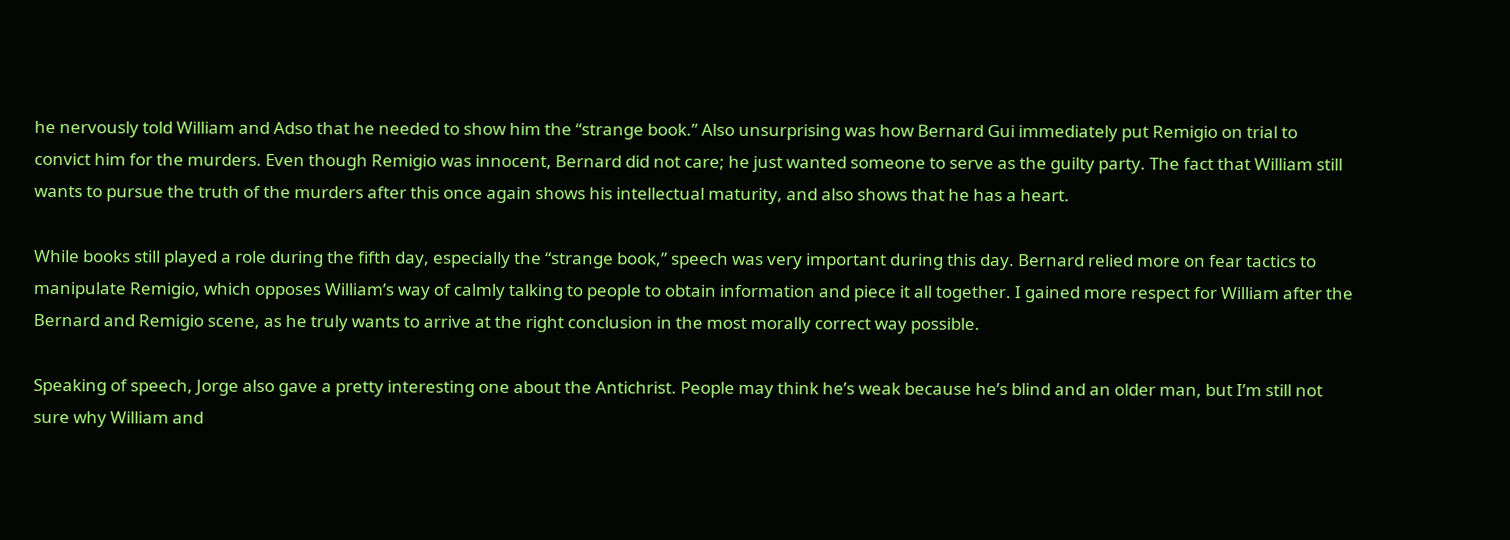he nervously told William and Adso that he needed to show him the “strange book.” Also unsurprising was how Bernard Gui immediately put Remigio on trial to convict him for the murders. Even though Remigio was innocent, Bernard did not care; he just wanted someone to serve as the guilty party. The fact that William still wants to pursue the truth of the murders after this once again shows his intellectual maturity, and also shows that he has a heart.

While books still played a role during the fifth day, especially the “strange book,” speech was very important during this day. Bernard relied more on fear tactics to manipulate Remigio, which opposes William’s way of calmly talking to people to obtain information and piece it all together. I gained more respect for William after the Bernard and Remigio scene, as he truly wants to arrive at the right conclusion in the most morally correct way possible.

Speaking of speech, Jorge also gave a pretty interesting one about the Antichrist. People may think he’s weak because he’s blind and an older man, but I’m still not sure why William and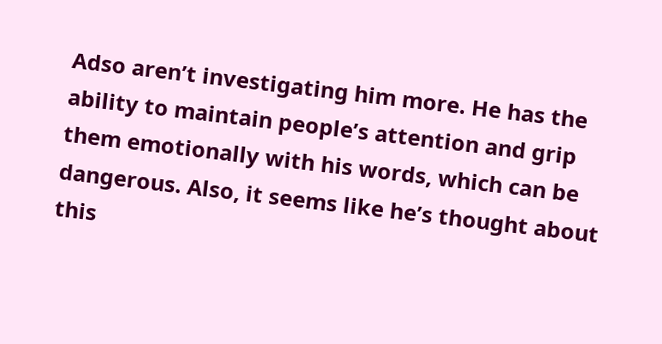Adso aren’t investigating him more. He has the ability to maintain people’s attention and grip them emotionally with his words, which can be dangerous. Also, it seems like he’s thought about this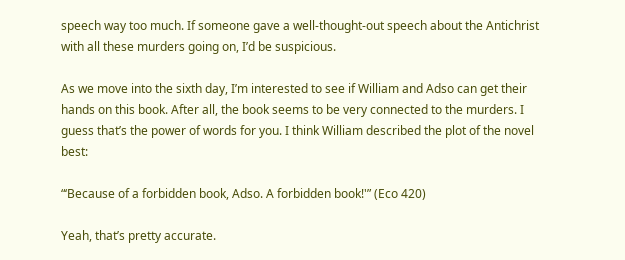speech way too much. If someone gave a well-thought-out speech about the Antichrist with all these murders going on, I’d be suspicious.

As we move into the sixth day, I’m interested to see if William and Adso can get their hands on this book. After all, the book seems to be very connected to the murders. I guess that’s the power of words for you. I think William described the plot of the novel best:

“‘Because of a forbidden book, Adso. A forbidden book!'” (Eco 420)

Yeah, that’s pretty accurate.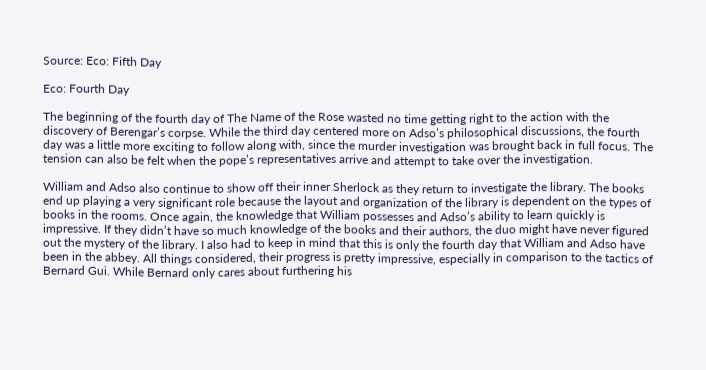Source: Eco: Fifth Day

Eco: Fourth Day

The beginning of the fourth day of The Name of the Rose wasted no time getting right to the action with the discovery of Berengar’s corpse. While the third day centered more on Adso’s philosophical discussions, the fourth day was a little more exciting to follow along with, since the murder investigation was brought back in full focus. The tension can also be felt when the pope’s representatives arrive and attempt to take over the investigation.

William and Adso also continue to show off their inner Sherlock as they return to investigate the library. The books end up playing a very significant role because the layout and organization of the library is dependent on the types of books in the rooms. Once again, the knowledge that William possesses and Adso’s ability to learn quickly is impressive. If they didn’t have so much knowledge of the books and their authors, the duo might have never figured out the mystery of the library. I also had to keep in mind that this is only the fourth day that William and Adso have been in the abbey. All things considered, their progress is pretty impressive, especially in comparison to the tactics of Bernard Gui. While Bernard only cares about furthering his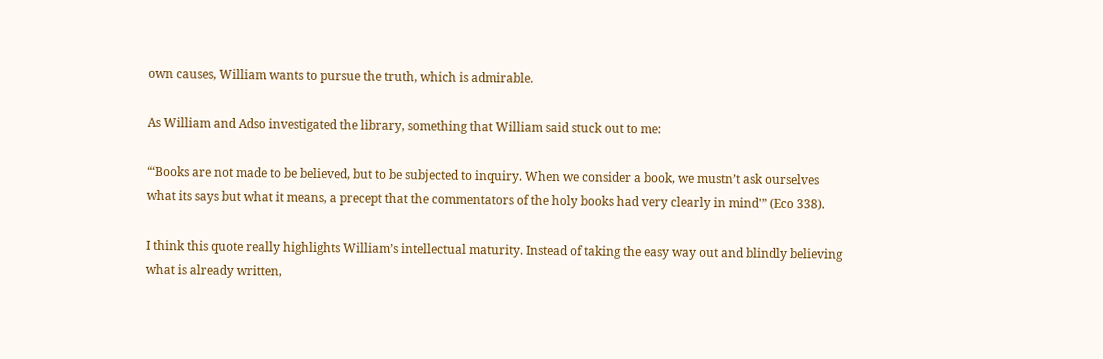own causes, William wants to pursue the truth, which is admirable.

As William and Adso investigated the library, something that William said stuck out to me:

“‘Books are not made to be believed, but to be subjected to inquiry. When we consider a book, we mustn’t ask ourselves what its says but what it means, a precept that the commentators of the holy books had very clearly in mind'” (Eco 338).

I think this quote really highlights William’s intellectual maturity. Instead of taking the easy way out and blindly believing what is already written,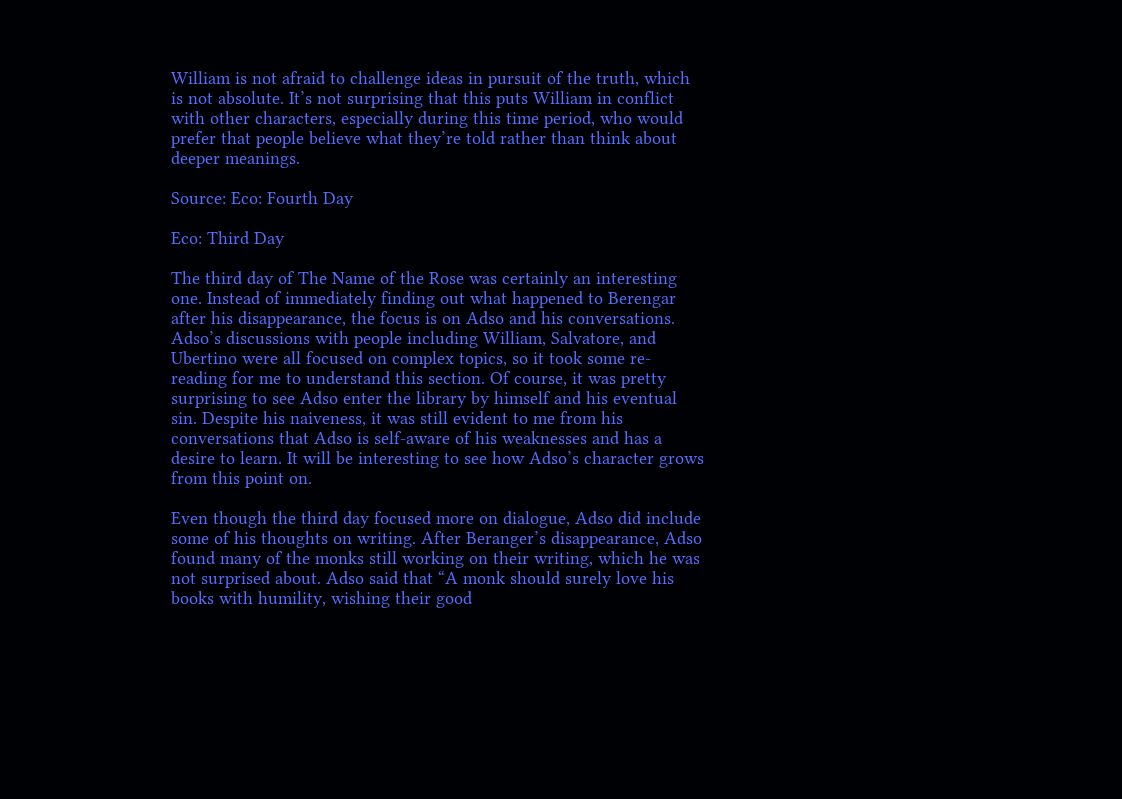William is not afraid to challenge ideas in pursuit of the truth, which is not absolute. It’s not surprising that this puts William in conflict with other characters, especially during this time period, who would prefer that people believe what they’re told rather than think about deeper meanings.

Source: Eco: Fourth Day

Eco: Third Day

The third day of The Name of the Rose was certainly an interesting one. Instead of immediately finding out what happened to Berengar after his disappearance, the focus is on Adso and his conversations. Adso’s discussions with people including William, Salvatore, and Ubertino were all focused on complex topics, so it took some re-reading for me to understand this section. Of course, it was pretty surprising to see Adso enter the library by himself and his eventual sin. Despite his naiveness, it was still evident to me from his conversations that Adso is self-aware of his weaknesses and has a desire to learn. It will be interesting to see how Adso’s character grows from this point on.

Even though the third day focused more on dialogue, Adso did include some of his thoughts on writing. After Beranger’s disappearance, Adso found many of the monks still working on their writing, which he was not surprised about. Adso said that “A monk should surely love his books with humility, wishing their good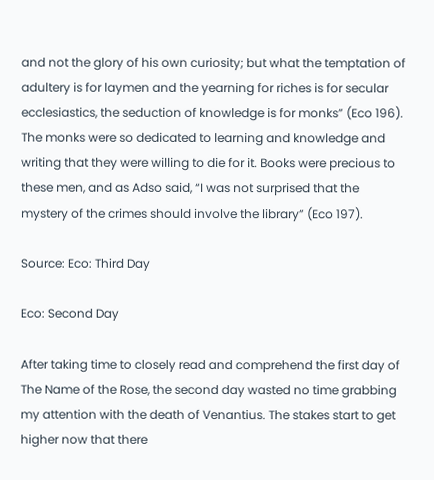and not the glory of his own curiosity; but what the temptation of adultery is for laymen and the yearning for riches is for secular ecclesiastics, the seduction of knowledge is for monks” (Eco 196). The monks were so dedicated to learning and knowledge and writing that they were willing to die for it. Books were precious to these men, and as Adso said, “I was not surprised that the mystery of the crimes should involve the library” (Eco 197).

Source: Eco: Third Day

Eco: Second Day

After taking time to closely read and comprehend the first day of The Name of the Rose, the second day wasted no time grabbing my attention with the death of Venantius. The stakes start to get higher now that there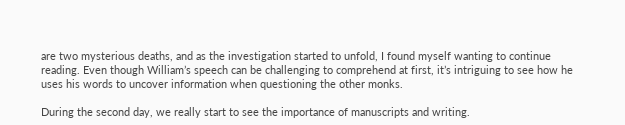are two mysterious deaths, and as the investigation started to unfold, I found myself wanting to continue reading. Even though William’s speech can be challenging to comprehend at first, it’s intriguing to see how he uses his words to uncover information when questioning the other monks.

During the second day, we really start to see the importance of manuscripts and writing.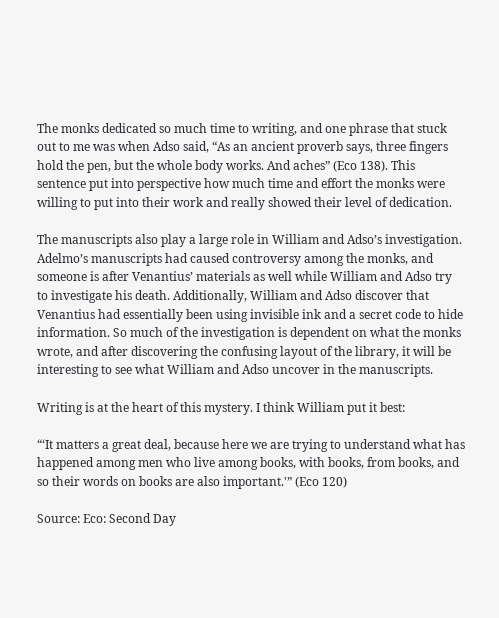The monks dedicated so much time to writing, and one phrase that stuck out to me was when Adso said, “As an ancient proverb says, three fingers hold the pen, but the whole body works. And aches” (Eco 138). This sentence put into perspective how much time and effort the monks were willing to put into their work and really showed their level of dedication.

The manuscripts also play a large role in William and Adso’s investigation. Adelmo’s manuscripts had caused controversy among the monks, and someone is after Venantius’ materials as well while William and Adso try to investigate his death. Additionally, William and Adso discover that Venantius had essentially been using invisible ink and a secret code to hide information. So much of the investigation is dependent on what the monks wrote, and after discovering the confusing layout of the library, it will be interesting to see what William and Adso uncover in the manuscripts.

Writing is at the heart of this mystery. I think William put it best:

“‘It matters a great deal, because here we are trying to understand what has happened among men who live among books, with books, from books, and so their words on books are also important.'” (Eco 120)

Source: Eco: Second Day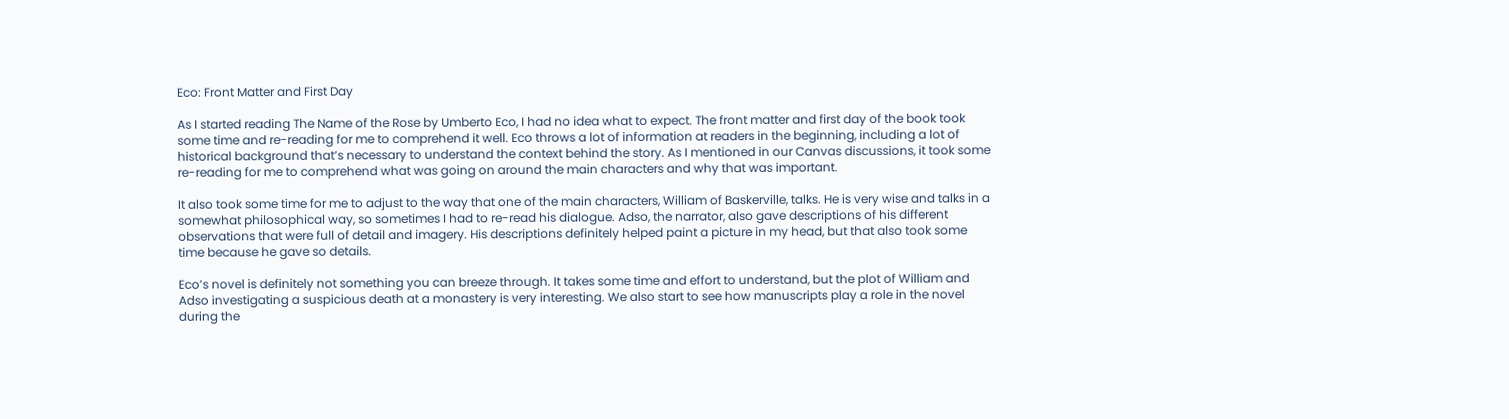Eco: Front Matter and First Day

As I started reading The Name of the Rose by Umberto Eco, I had no idea what to expect. The front matter and first day of the book took some time and re-reading for me to comprehend it well. Eco throws a lot of information at readers in the beginning, including a lot of historical background that’s necessary to understand the context behind the story. As I mentioned in our Canvas discussions, it took some re-reading for me to comprehend what was going on around the main characters and why that was important.

It also took some time for me to adjust to the way that one of the main characters, William of Baskerville, talks. He is very wise and talks in a somewhat philosophical way, so sometimes I had to re-read his dialogue. Adso, the narrator, also gave descriptions of his different observations that were full of detail and imagery. His descriptions definitely helped paint a picture in my head, but that also took some time because he gave so details.

Eco’s novel is definitely not something you can breeze through. It takes some time and effort to understand, but the plot of William and Adso investigating a suspicious death at a monastery is very interesting. We also start to see how manuscripts play a role in the novel during the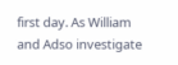first day. As William and Adso investigate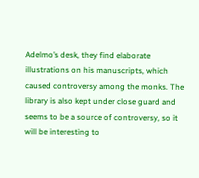Adelmo’s desk, they find elaborate illustrations on his manuscripts, which caused controversy among the monks. The library is also kept under close guard and seems to be a source of controversy, so it will be interesting to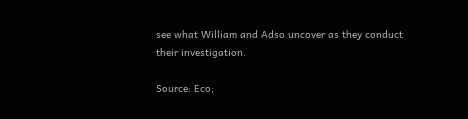see what William and Adso uncover as they conduct their investigation.

Source: Eco;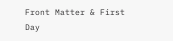Front Matter & First Day